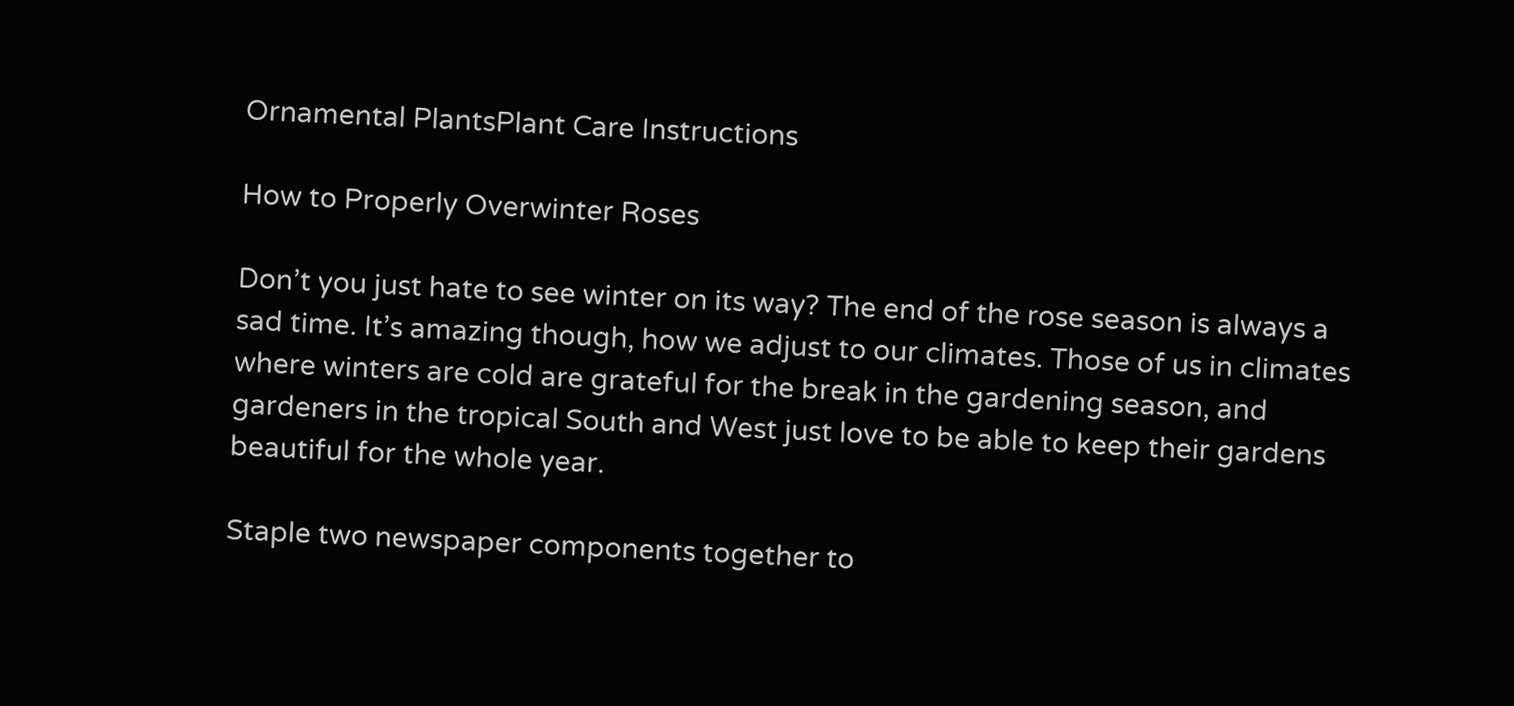Ornamental PlantsPlant Care Instructions

How to Properly Overwinter Roses

Don’t you just hate to see winter on its way? The end of the rose season is always a sad time. It’s amazing though, how we adjust to our climates. Those of us in climates where winters are cold are grateful for the break in the gardening season, and gardeners in the tropical South and West just love to be able to keep their gardens beautiful for the whole year.

Staple two newspaper components together to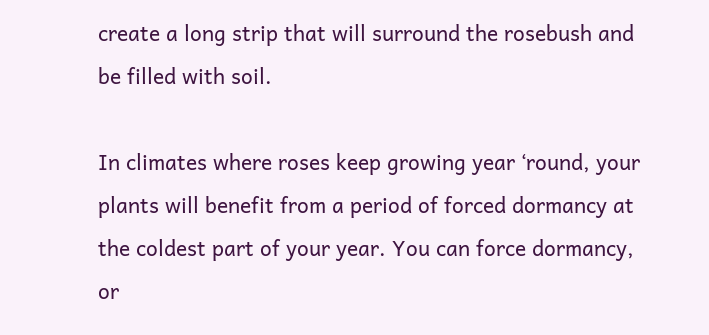create a long strip that will surround the rosebush and be filled with soil.

In climates where roses keep growing year ‘round, your plants will benefit from a period of forced dormancy at the coldest part of your year. You can force dormancy, or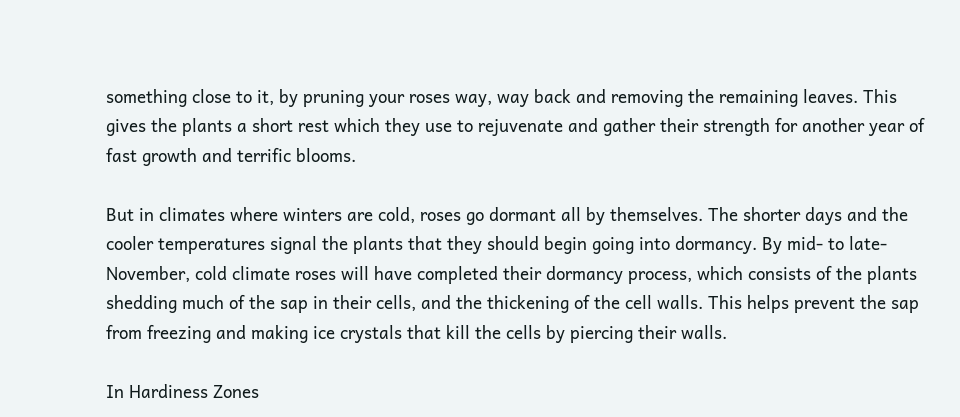something close to it, by pruning your roses way, way back and removing the remaining leaves. This gives the plants a short rest which they use to rejuvenate and gather their strength for another year of fast growth and terrific blooms.

But in climates where winters are cold, roses go dormant all by themselves. The shorter days and the cooler temperatures signal the plants that they should begin going into dormancy. By mid- to late-November, cold climate roses will have completed their dormancy process, which consists of the plants shedding much of the sap in their cells, and the thickening of the cell walls. This helps prevent the sap from freezing and making ice crystals that kill the cells by piercing their walls.

In Hardiness Zones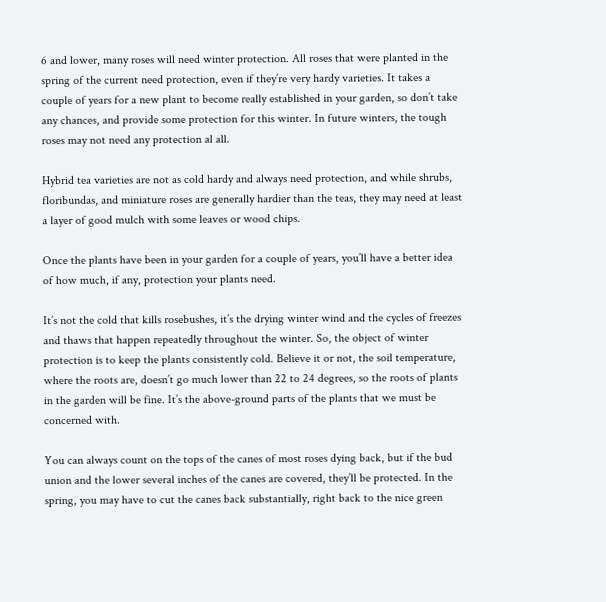6 and lower, many roses will need winter protection. All roses that were planted in the spring of the current need protection, even if they’re very hardy varieties. It takes a couple of years for a new plant to become really established in your garden, so don’t take any chances, and provide some protection for this winter. In future winters, the tough roses may not need any protection al all.

Hybrid tea varieties are not as cold hardy and always need protection, and while shrubs, floribundas, and miniature roses are generally hardier than the teas, they may need at least a layer of good mulch with some leaves or wood chips.

Once the plants have been in your garden for a couple of years, you’ll have a better idea of how much, if any, protection your plants need.

It’s not the cold that kills rosebushes, it’s the drying winter wind and the cycles of freezes and thaws that happen repeatedly throughout the winter. So, the object of winter protection is to keep the plants consistently cold. Believe it or not, the soil temperature, where the roots are, doesn’t go much lower than 22 to 24 degrees, so the roots of plants in the garden will be fine. It’s the above-ground parts of the plants that we must be concerned with.

You can always count on the tops of the canes of most roses dying back, but if the bud union and the lower several inches of the canes are covered, they’ll be protected. In the spring, you may have to cut the canes back substantially, right back to the nice green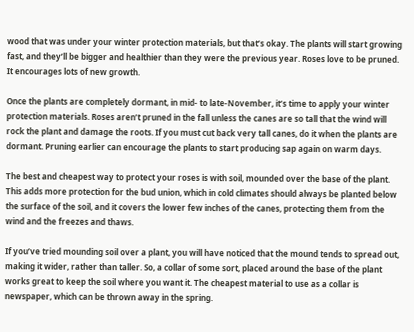wood that was under your winter protection materials, but that’s okay. The plants will start growing fast, and they’ll be bigger and healthier than they were the previous year. Roses love to be pruned. It encourages lots of new growth.

Once the plants are completely dormant, in mid- to late-November, it’s time to apply your winter protection materials. Roses aren’t pruned in the fall unless the canes are so tall that the wind will rock the plant and damage the roots. If you must cut back very tall canes, do it when the plants are dormant. Pruning earlier can encourage the plants to start producing sap again on warm days.

The best and cheapest way to protect your roses is with soil, mounded over the base of the plant. This adds more protection for the bud union, which in cold climates should always be planted below the surface of the soil, and it covers the lower few inches of the canes, protecting them from the wind and the freezes and thaws.

If you’ve tried mounding soil over a plant, you will have noticed that the mound tends to spread out, making it wider, rather than taller. So, a collar of some sort, placed around the base of the plant works great to keep the soil where you want it. The cheapest material to use as a collar is newspaper, which can be thrown away in the spring.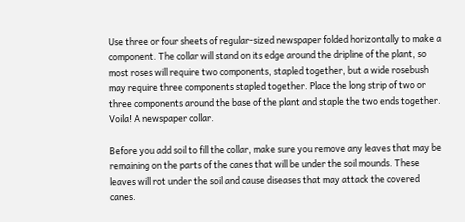Use three or four sheets of regular-sized newspaper folded horizontally to make a component. The collar will stand on its edge around the dripline of the plant, so most roses will require two components, stapled together, but a wide rosebush may require three components stapled together. Place the long strip of two or three components around the base of the plant and staple the two ends together. Voila! A newspaper collar.

Before you add soil to fill the collar, make sure you remove any leaves that may be remaining on the parts of the canes that will be under the soil mounds. These leaves will rot under the soil and cause diseases that may attack the covered canes.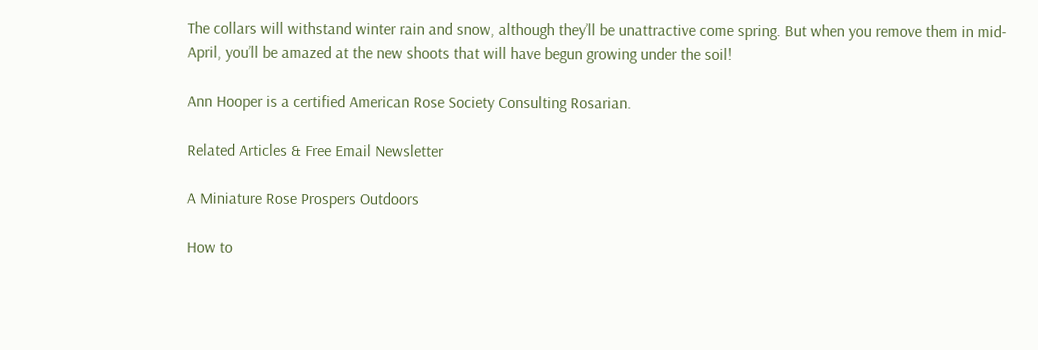The collars will withstand winter rain and snow, although they’ll be unattractive come spring. But when you remove them in mid-April, you’ll be amazed at the new shoots that will have begun growing under the soil!

Ann Hooper is a certified American Rose Society Consulting Rosarian.

Related Articles & Free Email Newsletter

A Miniature Rose Prospers Outdoors

How to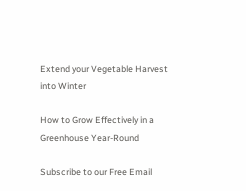Extend your Vegetable Harvest into Winter

How to Grow Effectively in a Greenhouse Year-Round

Subscribe to our Free Email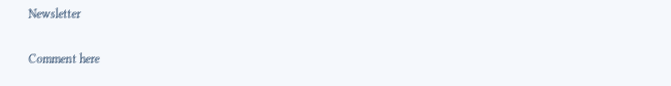Newsletter

Comment here